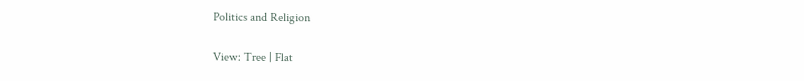Politics and Religion

View: Tree | Flat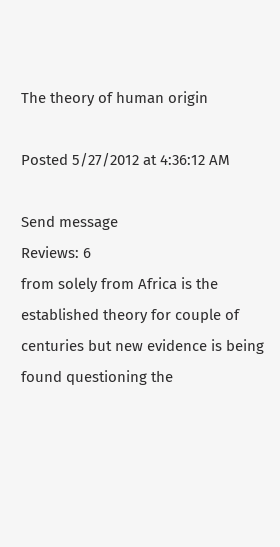The theory of human origin

Posted 5/27/2012 at 4:36:12 AM

Send message
Reviews: 6
from solely from Africa is the established theory for couple of centuries but new evidence is being found questioning the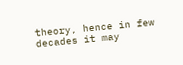theory, hence in few decades it may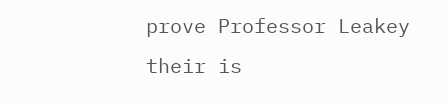prove Professor Leakey their is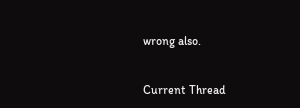wrong also.


Current Thread